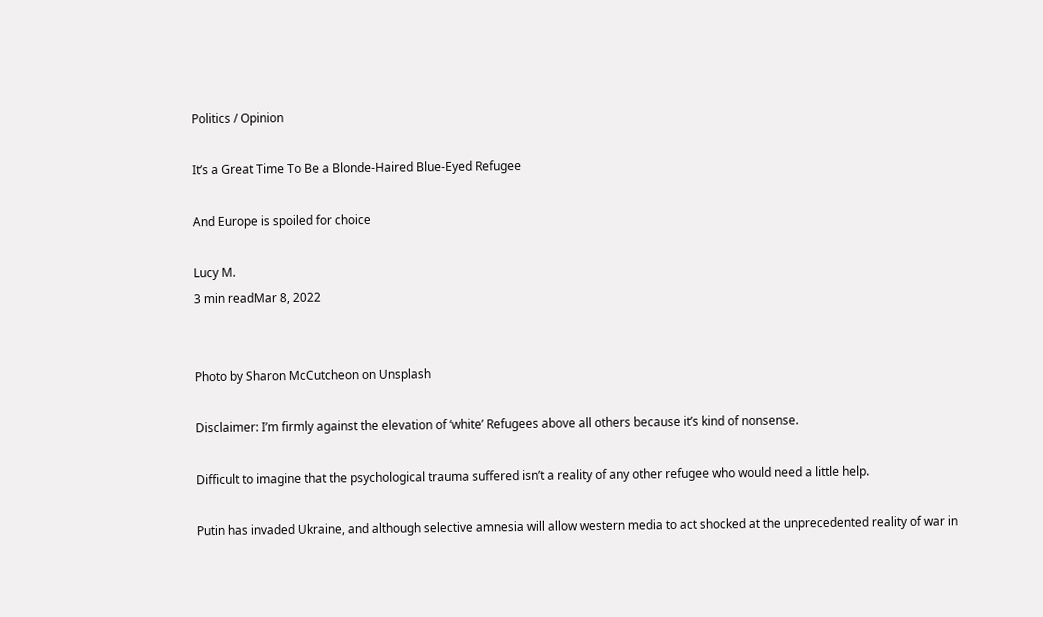Politics / Opinion

It’s a Great Time To Be a Blonde-Haired Blue-Eyed Refugee

And Europe is spoiled for choice

Lucy M.
3 min readMar 8, 2022


Photo by Sharon McCutcheon on Unsplash

Disclaimer: I’m firmly against the elevation of ‘white’ Refugees above all others because it’s kind of nonsense.

Difficult to imagine that the psychological trauma suffered isn’t a reality of any other refugee who would need a little help.

Putin has invaded Ukraine, and although selective amnesia will allow western media to act shocked at the unprecedented reality of war in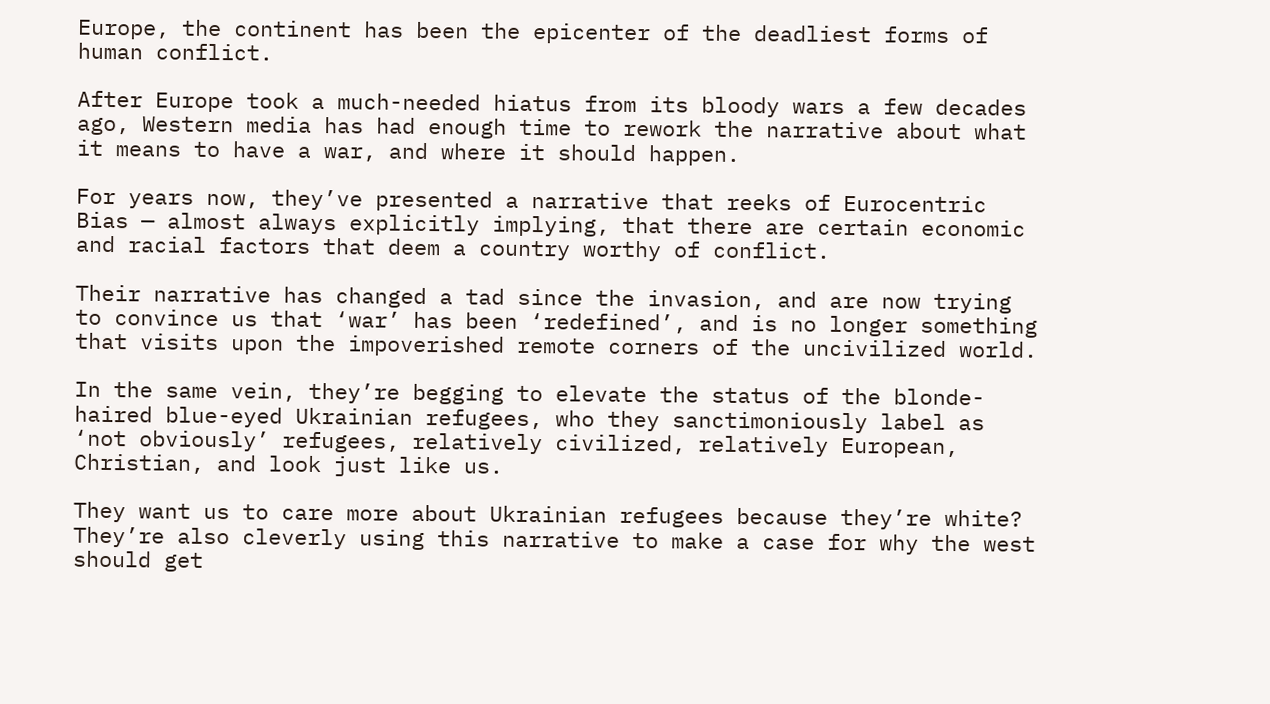Europe, the continent has been the epicenter of the deadliest forms of human conflict.

After Europe took a much-needed hiatus from its bloody wars a few decades ago, Western media has had enough time to rework the narrative about what it means to have a war, and where it should happen.

For years now, they’ve presented a narrative that reeks of Eurocentric Bias — almost always explicitly implying, that there are certain economic and racial factors that deem a country worthy of conflict.

Their narrative has changed a tad since the invasion, and are now trying to convince us that ‘war’ has been ‘redefined’, and is no longer something that visits upon the impoverished remote corners of the uncivilized world.

In the same vein, they’re begging to elevate the status of the blonde-haired blue-eyed Ukrainian refugees, who they sanctimoniously label as ‘not obviously’ refugees, relatively civilized, relatively European, Christian, and look just like us.

They want us to care more about Ukrainian refugees because they’re white? They’re also cleverly using this narrative to make a case for why the west should get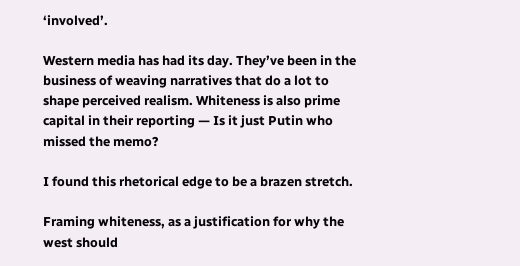‘involved’.

Western media has had its day. They’ve been in the business of weaving narratives that do a lot to shape perceived realism. Whiteness is also prime capital in their reporting — Is it just Putin who missed the memo?

I found this rhetorical edge to be a brazen stretch.

Framing whiteness, as a justification for why the west should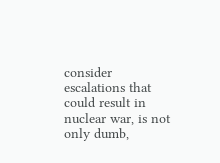consider escalations that could result in nuclear war, is not only dumb,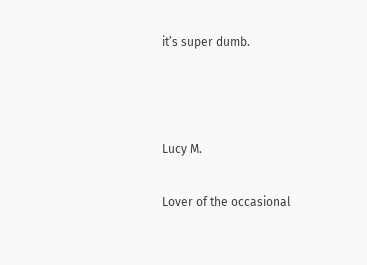it’s super dumb.



Lucy M.

Lover of the occasional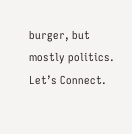burger, but mostly politics. Let’s Connect.